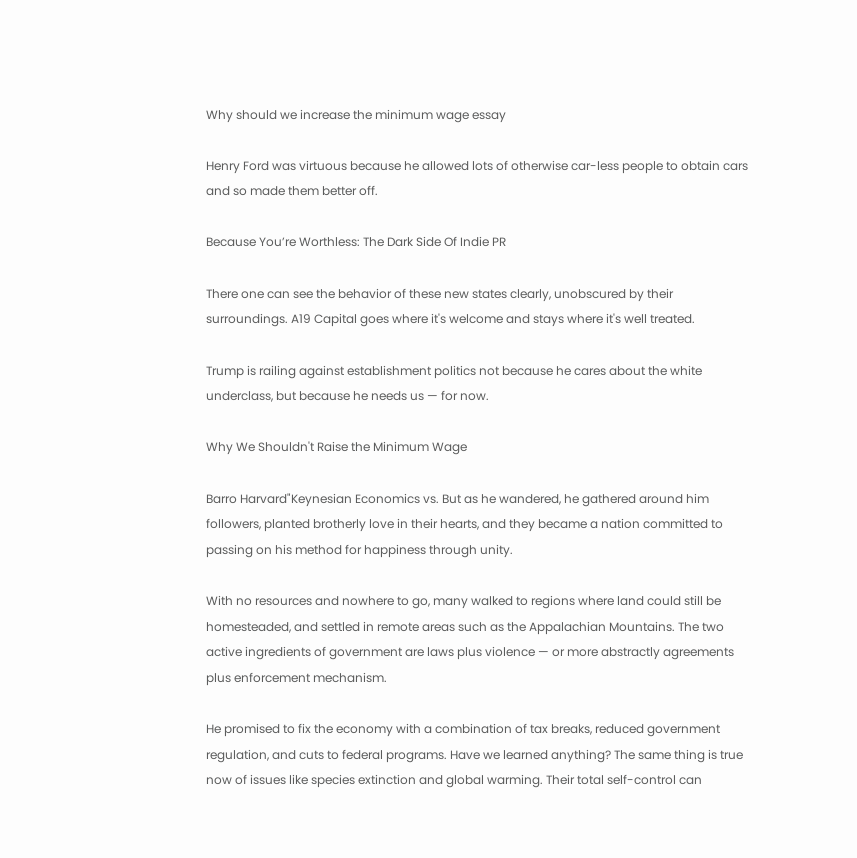Why should we increase the minimum wage essay

Henry Ford was virtuous because he allowed lots of otherwise car-less people to obtain cars and so made them better off.

Because You’re Worthless: The Dark Side Of Indie PR

There one can see the behavior of these new states clearly, unobscured by their surroundings. A19 Capital goes where it's welcome and stays where it's well treated.

Trump is railing against establishment politics not because he cares about the white underclass, but because he needs us — for now.

Why We Shouldn't Raise the Minimum Wage

Barro Harvard"Keynesian Economics vs. But as he wandered, he gathered around him followers, planted brotherly love in their hearts, and they became a nation committed to passing on his method for happiness through unity.

With no resources and nowhere to go, many walked to regions where land could still be homesteaded, and settled in remote areas such as the Appalachian Mountains. The two active ingredients of government are laws plus violence — or more abstractly agreements plus enforcement mechanism.

He promised to fix the economy with a combination of tax breaks, reduced government regulation, and cuts to federal programs. Have we learned anything? The same thing is true now of issues like species extinction and global warming. Their total self-control can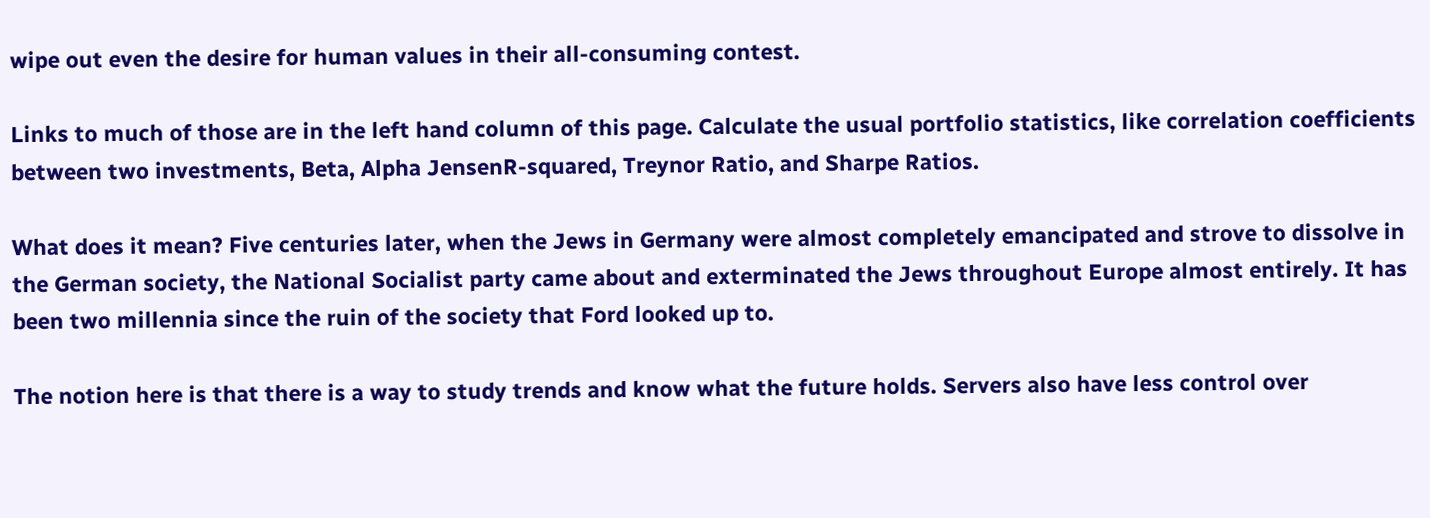wipe out even the desire for human values in their all-consuming contest.

Links to much of those are in the left hand column of this page. Calculate the usual portfolio statistics, like correlation coefficients between two investments, Beta, Alpha JensenR-squared, Treynor Ratio, and Sharpe Ratios.

What does it mean? Five centuries later, when the Jews in Germany were almost completely emancipated and strove to dissolve in the German society, the National Socialist party came about and exterminated the Jews throughout Europe almost entirely. It has been two millennia since the ruin of the society that Ford looked up to.

The notion here is that there is a way to study trends and know what the future holds. Servers also have less control over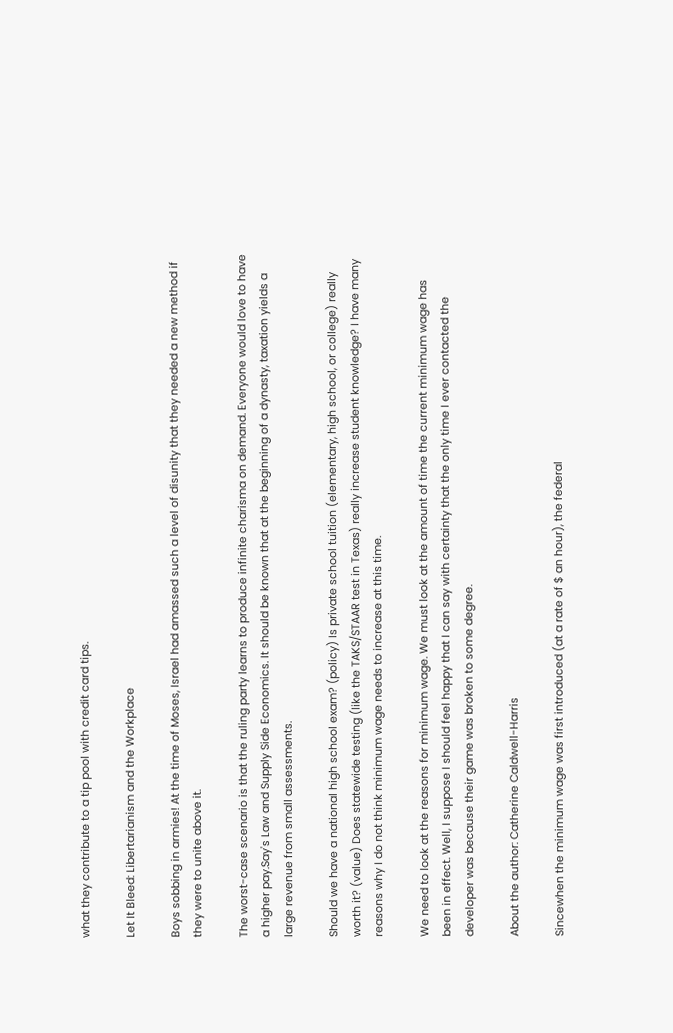what they contribute to a tip pool with credit card tips.

Let It Bleed: Libertarianism and the Workplace

Boys sobbing in armies! At the time of Moses, Israel had amassed such a level of disunity that they needed a new method if they were to unite above it.

The worst-case scenario is that the ruling party learns to produce infinite charisma on demand. Everyone would love to have a higher pay.Say's Law and Supply Side Economics. It should be known that at the beginning of a dynasty, taxation yields a large revenue from small assessments.

Should we have a national high school exam? (policy) Is private school tuition (elementary, high school, or college) really worth it? (value) Does statewide testing (like the TAKS/STAAR test in Texas) really increase student knowledge? I have many reasons why I do not think minimum wage needs to increase at this time.

We need to look at the reasons for minimum wage. We must look at the amount of time the current minimum wage has been in effect. Well, I suppose I should feel happy that I can say with certainty that the only time I ever contacted the developer was because their game was broken to some degree.

About the author: Catherine Caldwell-Harris

Sincewhen the minimum wage was first introduced (at a rate of $ an hour), the federal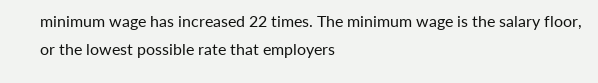minimum wage has increased 22 times. The minimum wage is the salary floor, or the lowest possible rate that employers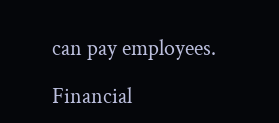can pay employees.

Financial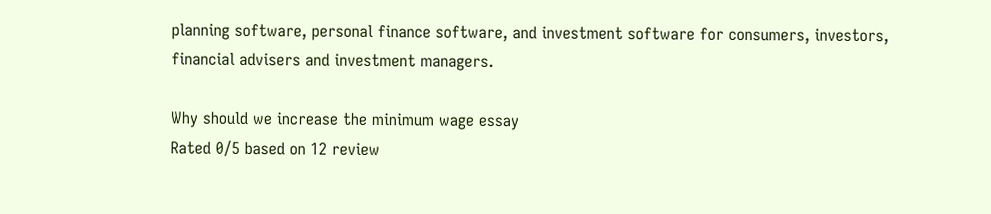planning software, personal finance software, and investment software for consumers, investors, financial advisers and investment managers.

Why should we increase the minimum wage essay
Rated 0/5 based on 12 review